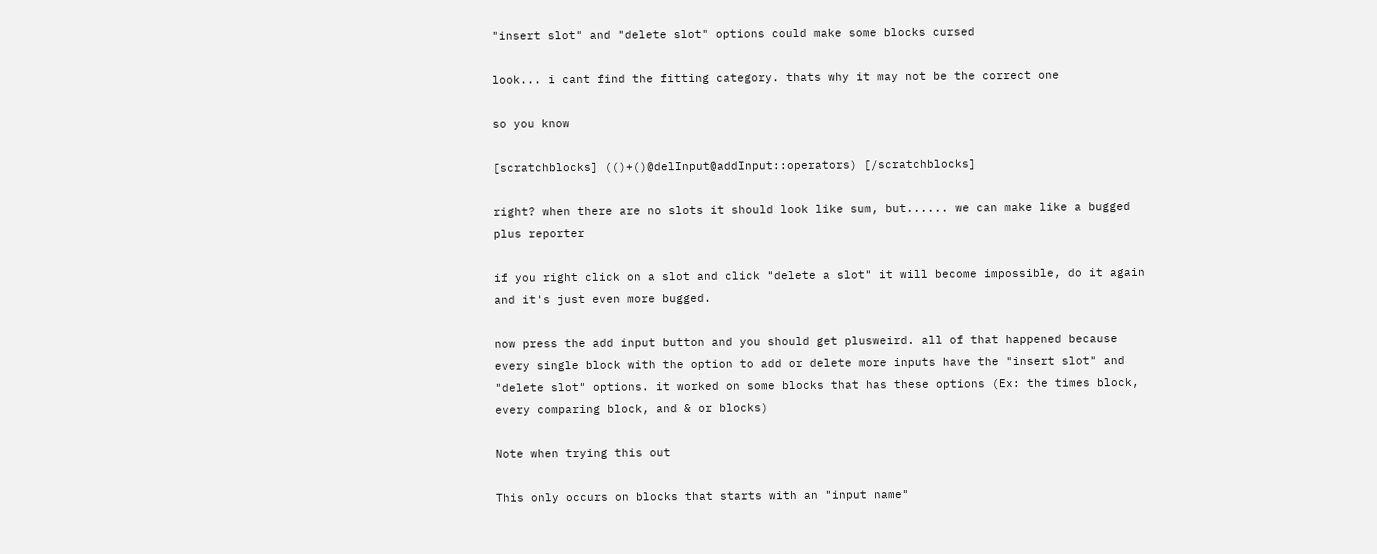"insert slot" and "delete slot" options could make some blocks cursed

look... i cant find the fitting category. thats why it may not be the correct one

so you know

[scratchblocks] (()+()@delInput@addInput::operators) [/scratchblocks]

right? when there are no slots it should look like sum, but...... we can make like a bugged plus reporter

if you right click on a slot and click "delete a slot" it will become impossible, do it again and it's just even more bugged.

now press the add input button and you should get plusweird. all of that happened because every single block with the option to add or delete more inputs have the "insert slot" and "delete slot" options. it worked on some blocks that has these options (Ex: the times block, every comparing block, and & or blocks)

Note when trying this out

This only occurs on blocks that starts with an "input name"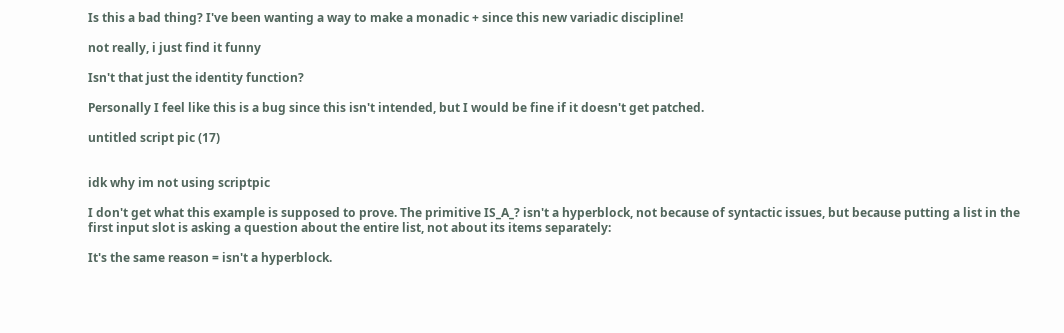Is this a bad thing? I've been wanting a way to make a monadic + since this new variadic discipline!

not really, i just find it funny

Isn't that just the identity function?

Personally I feel like this is a bug since this isn't intended, but I would be fine if it doesn't get patched.

untitled script pic (17)


idk why im not using scriptpic

I don't get what this example is supposed to prove. The primitive IS_A_? isn't a hyperblock, not because of syntactic issues, but because putting a list in the first input slot is asking a question about the entire list, not about its items separately:

It's the same reason = isn't a hyperblock.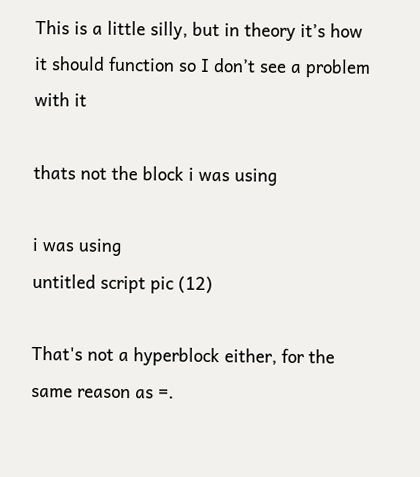This is a little silly, but in theory it’s how it should function so I don’t see a problem with it

thats not the block i was using

i was using
untitled script pic (12)

That's not a hyperblock either, for the same reason as =.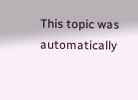This topic was automatically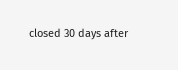closed 30 days after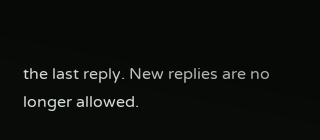the last reply. New replies are no longer allowed.